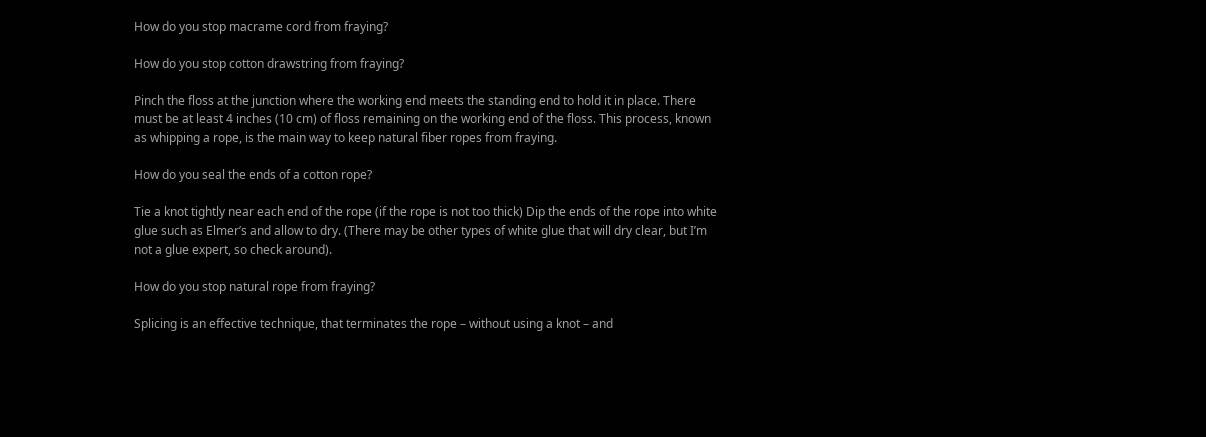How do you stop macrame cord from fraying?

How do you stop cotton drawstring from fraying?

Pinch the floss at the junction where the working end meets the standing end to hold it in place. There must be at least 4 inches (10 cm) of floss remaining on the working end of the floss. This process, known as whipping a rope, is the main way to keep natural fiber ropes from fraying.

How do you seal the ends of a cotton rope?

Tie a knot tightly near each end of the rope (if the rope is not too thick) Dip the ends of the rope into white glue such as Elmer’s and allow to dry. (There may be other types of white glue that will dry clear, but I’m not a glue expert, so check around).

How do you stop natural rope from fraying?

Splicing is an effective technique, that terminates the rope – without using a knot – and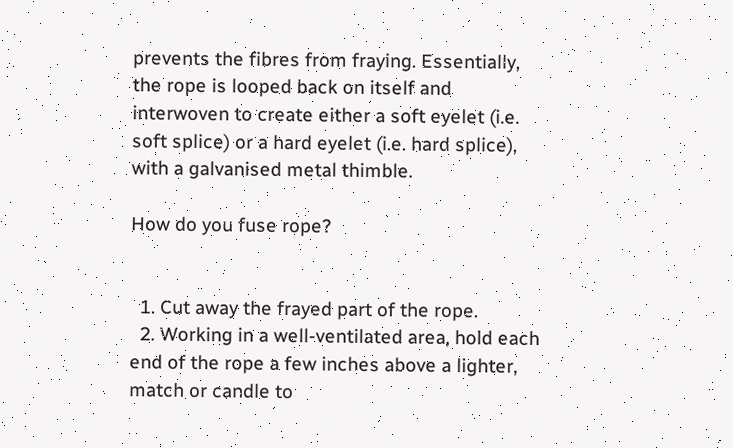prevents the fibres from fraying. Essentially, the rope is looped back on itself and interwoven to create either a soft eyelet (i.e. soft splice) or a hard eyelet (i.e. hard splice), with a galvanised metal thimble.

How do you fuse rope?


  1. Cut away the frayed part of the rope.
  2. Working in a well-ventilated area, hold each end of the rope a few inches above a lighter, match or candle to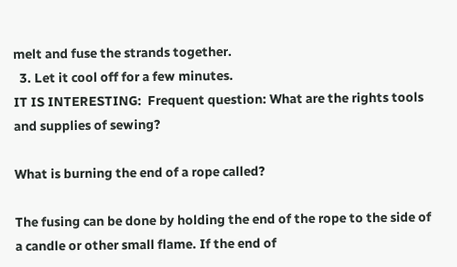melt and fuse the strands together.
  3. Let it cool off for a few minutes.
IT IS INTERESTING:  Frequent question: What are the rights tools and supplies of sewing?

What is burning the end of a rope called?

The fusing can be done by holding the end of the rope to the side of a candle or other small flame. If the end of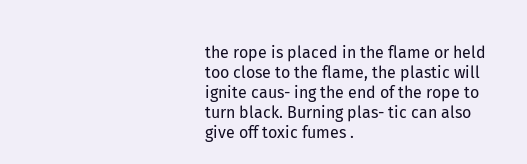the rope is placed in the flame or held too close to the flame, the plastic will ignite caus- ing the end of the rope to turn black. Burning plas- tic can also give off toxic fumes .